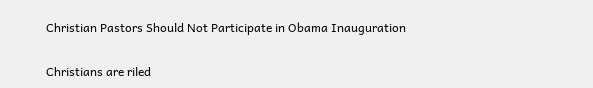Christian Pastors Should Not Participate in Obama Inauguration

Christians are riled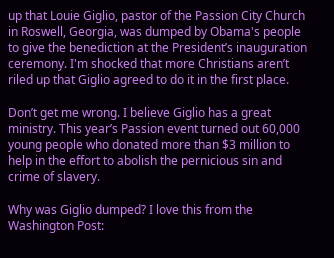up that Louie Giglio, pastor of the Passion City Church in Roswell, Georgia, was dumped by Obama's people to give the benediction at the President’s inauguration ceremony. I'm shocked that more Christians aren’t riled up that Giglio agreed to do it in the first place.

Don’t get me wrong. I believe Giglio has a great ministry. This year’s Passion event turned out 60,000 young people who donated more than $3 million to help in the effort to abolish the pernicious sin and crime of slavery.

Why was Giglio dumped? I love this from the Washington Post: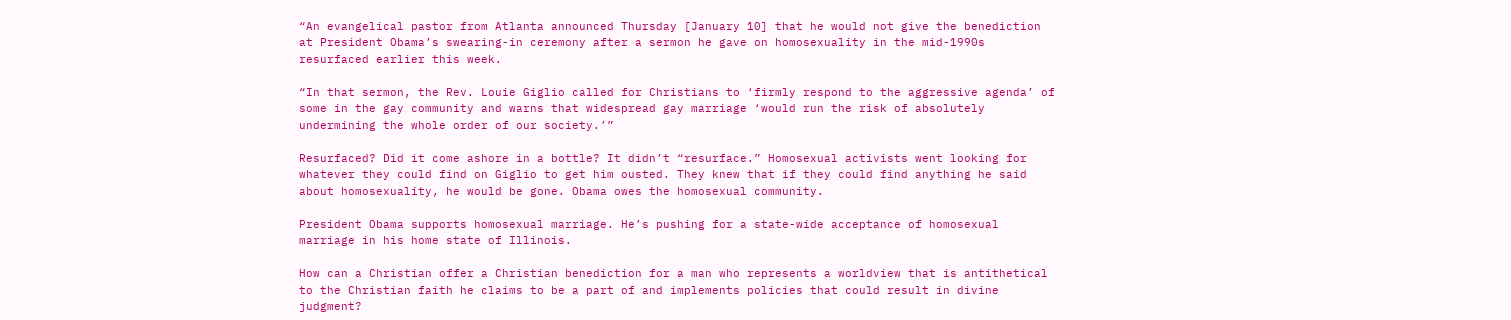“An evangelical pastor from Atlanta announced Thursday [January 10] that he would not give the benediction at President Obama’s swearing-in ceremony after a sermon he gave on homosexuality in the mid-1990s resurfaced earlier this week.

“In that sermon, the Rev. Louie Giglio called for Christians to ‘firmly respond to the aggressive agenda’ of some in the gay community and warns that widespread gay marriage ‘would run the risk of absolutely undermining the whole order of our society.’”

Resurfaced? Did it come ashore in a bottle? It didn’t “resurface.” Homosexual activists went looking for whatever they could find on Giglio to get him ousted. They knew that if they could find anything he said about homosexuality, he would be gone. Obama owes the homosexual community.

President Obama supports homosexual marriage. He’s pushing for a state-wide acceptance of homosexual marriage in his home state of Illinois.

How can a Christian offer a Christian benediction for a man who represents a worldview that is antithetical to the Christian faith he claims to be a part of and implements policies that could result in divine judgment?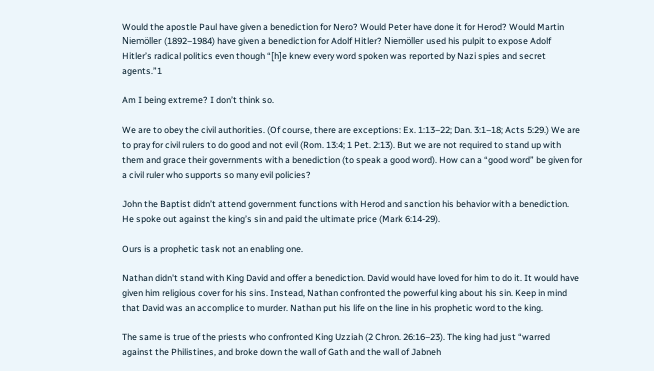Would the apostle Paul have given a benediction for Nero? Would Peter have done it for Herod? Would Martin Niemöller (1892–1984) have given a benediction for Adolf Hitler? Niemöller used his pulpit to expose Adolf Hitler’s radical politics even though “[h]e knew every word spoken was reported by Nazi spies and secret agents.”1

Am I being extreme? I don’t think so.

We are to obey the civil authorities. (Of course, there are exceptions: Ex. 1:13–22; Dan. 3:1–18; Acts 5:29.) We are to pray for civil rulers to do good and not evil (Rom. 13:4; 1 Pet. 2:13). But we are not required to stand up with them and grace their governments with a benediction (to speak a good word). How can a “good word” be given for a civil ruler who supports so many evil policies?

John the Baptist didn’t attend government functions with Herod and sanction his behavior with a benediction. He spoke out against the king’s sin and paid the ultimate price (Mark 6:14-29).

Ours is a prophetic task not an enabling one.

Nathan didn't stand with King David and offer a benediction. David would have loved for him to do it. It would have given him religious cover for his sins. Instead, Nathan confronted the powerful king about his sin. Keep in mind that David was an accomplice to murder. Nathan put his life on the line in his prophetic word to the king.

The same is true of the priests who confronted King Uzziah (2 Chron. 26:16–23). The king had just “warred against the Philistines, and broke down the wall of Gath and the wall of Jabneh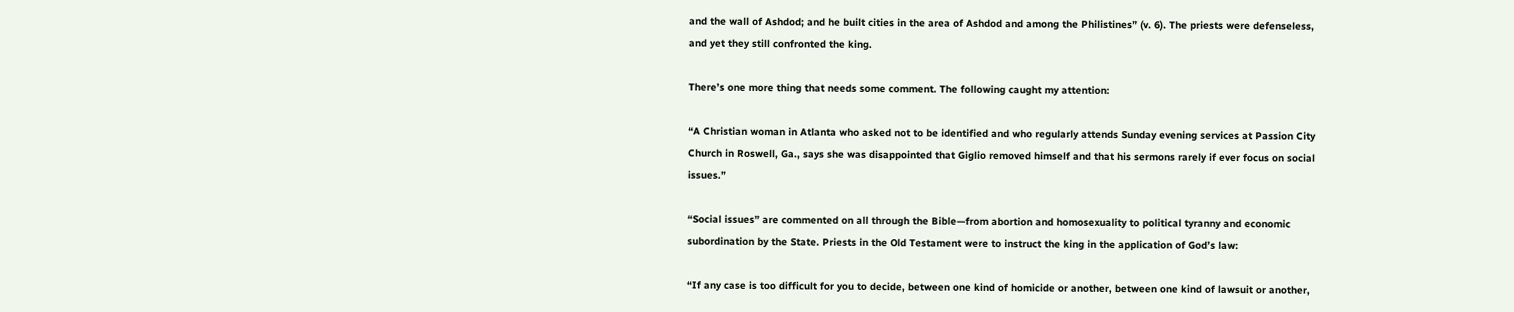and the wall of Ashdod; and he built cities in the area of Ashdod and among the Philistines” (v. 6). The priests were defenseless, and yet they still confronted the king.

There’s one more thing that needs some comment. The following caught my attention:

“A Christian woman in Atlanta who asked not to be identified and who regularly attends Sunday evening services at Passion City Church in Roswell, Ga., says she was disappointed that Giglio removed himself and that his sermons rarely if ever focus on social issues.”

“Social issues” are commented on all through the Bible—from abortion and homosexuality to political tyranny and economic subordination by the State. Priests in the Old Testament were to instruct the king in the application of God’s law:

“If any case is too difficult for you to decide, between one kind of homicide or another, between one kind of lawsuit or another,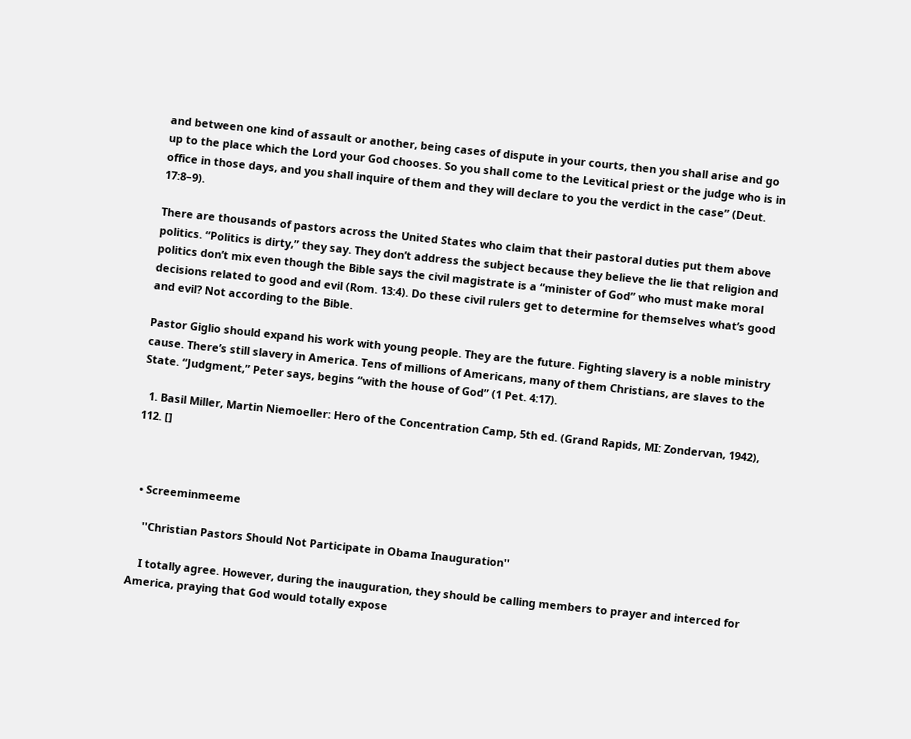and between one kind of assault or another, being cases of dispute in your courts, then you shall arise and go up to the place which the Lord your God chooses. So you shall come to the Levitical priest or the judge who is in office in those days, and you shall inquire of them and they will declare to you the verdict in the case” (Deut. 17:8–9).

There are thousands of pastors across the United States who claim that their pastoral duties put them above politics. “Politics is dirty,” they say. They don’t address the subject because they believe the lie that religion and politics don’t mix even though the Bible says the civil magistrate is a “minister of God” who must make moral decisions related to good and evil (Rom. 13:4). Do these civil rulers get to determine for themselves what’s good and evil? Not according to the Bible.

Pastor Giglio should expand his work with young people. They are the future. Fighting slavery is a noble ministry cause. There’s still slavery in America. Tens of millions of Americans, many of them Christians, are slaves to the State. “Judgment,” Peter says, begins “with the house of God” (1 Pet. 4:17).

  1. Basil Miller, Martin Niemoeller: Hero of the Concentration Camp, 5th ed. (Grand Rapids, MI: Zondervan, 1942), 112. []



  • Screeminmeeme

    ''Christian Pastors Should Not Participate in Obama Inauguration''

    I totally agree. However, during the inauguration, they should be calling members to prayer and interced for America, praying that God would totally expose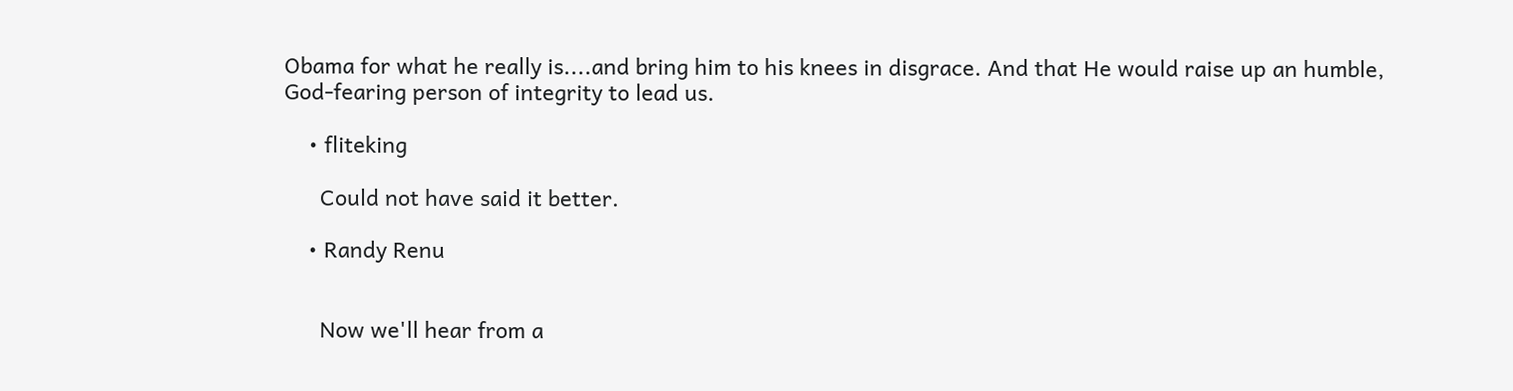Obama for what he really is....and bring him to his knees in disgrace. And that He would raise up an humble, God-fearing person of integrity to lead us.

    • fliteking

      Could not have said it better.

    • Randy Renu


      Now we'll hear from a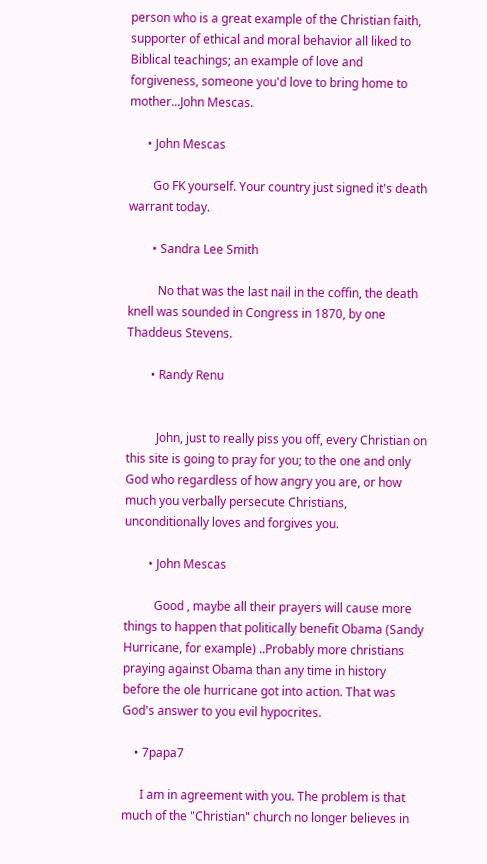person who is a great example of the Christian faith, supporter of ethical and moral behavior all liked to Biblical teachings; an example of love and forgiveness, someone you'd love to bring home to mother...John Mescas.

      • John Mescas

        Go FK yourself. Your country just signed it's death warrant today.

        • Sandra Lee Smith

          No that was the last nail in the coffin, the death knell was sounded in Congress in 1870, by one Thaddeus Stevens.

        • Randy Renu


          John, just to really piss you off, every Christian on this site is going to pray for you; to the one and only God who regardless of how angry you are, or how much you verbally persecute Christians, unconditionally loves and forgives you.

        • John Mescas

          Good , maybe all their prayers will cause more things to happen that politically benefit Obama (Sandy Hurricane, for example) ..Probably more christians praying against Obama than any time in history before the ole hurricane got into action. That was God's answer to you evil hypocrites.

    • 7papa7

      I am in agreement with you. The problem is that much of the "Christian" church no longer believes in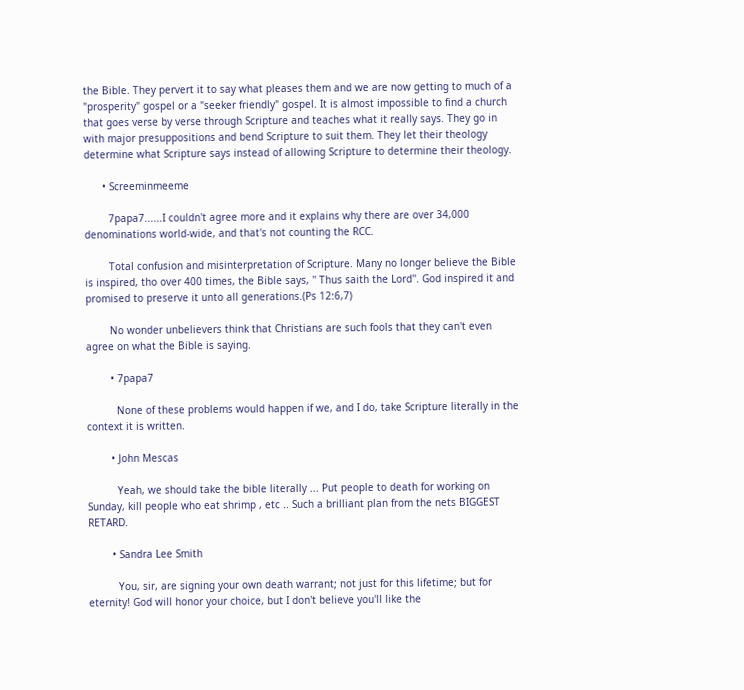the Bible. They pervert it to say what pleases them and we are now getting to much of a "prosperity" gospel or a "seeker friendly" gospel. It is almost impossible to find a church that goes verse by verse through Scripture and teaches what it really says. They go in with major presuppositions and bend Scripture to suit them. They let their theology determine what Scripture says instead of allowing Scripture to determine their theology.

      • Screeminmeeme

        7papa7......I couldn't agree more and it explains why there are over 34,000 denominations world-wide, and that's not counting the RCC.

        Total confusion and misinterpretation of Scripture. Many no longer believe the Bible is inspired, tho over 400 times, the Bible says, '' Thus saith the Lord''. God inspired it and promised to preserve it unto all generations.(Ps 12:6,7)

        No wonder unbelievers think that Christians are such fools that they can't even agree on what the Bible is saying.

        • 7papa7

          None of these problems would happen if we, and I do, take Scripture literally in the context it is written.

        • John Mescas

          Yeah, we should take the bible literally ... Put people to death for working on Sunday, kill people who eat shrimp , etc .. Such a brilliant plan from the nets BIGGEST RETARD.

        • Sandra Lee Smith

          You, sir, are signing your own death warrant; not just for this lifetime; but for eternity! God will honor your choice, but I don't believe you'll like the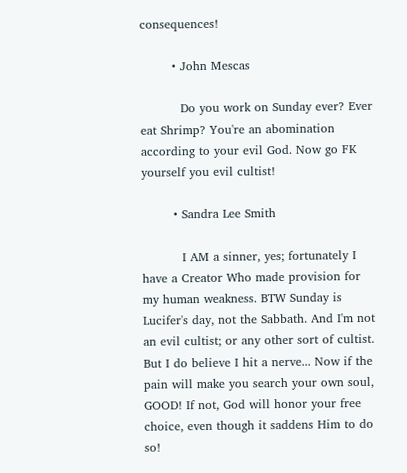consequences!

        • John Mescas

          Do you work on Sunday ever? Ever eat Shrimp? You're an abomination according to your evil God. Now go FK yourself you evil cultist!

        • Sandra Lee Smith

          I AM a sinner, yes; fortunately I have a Creator Who made provision for my human weakness. BTW Sunday is Lucifer's day, not the Sabbath. And I'm not an evil cultist; or any other sort of cultist. But I do believe I hit a nerve... Now if the pain will make you search your own soul, GOOD! If not, God will honor your free choice, even though it saddens Him to do so!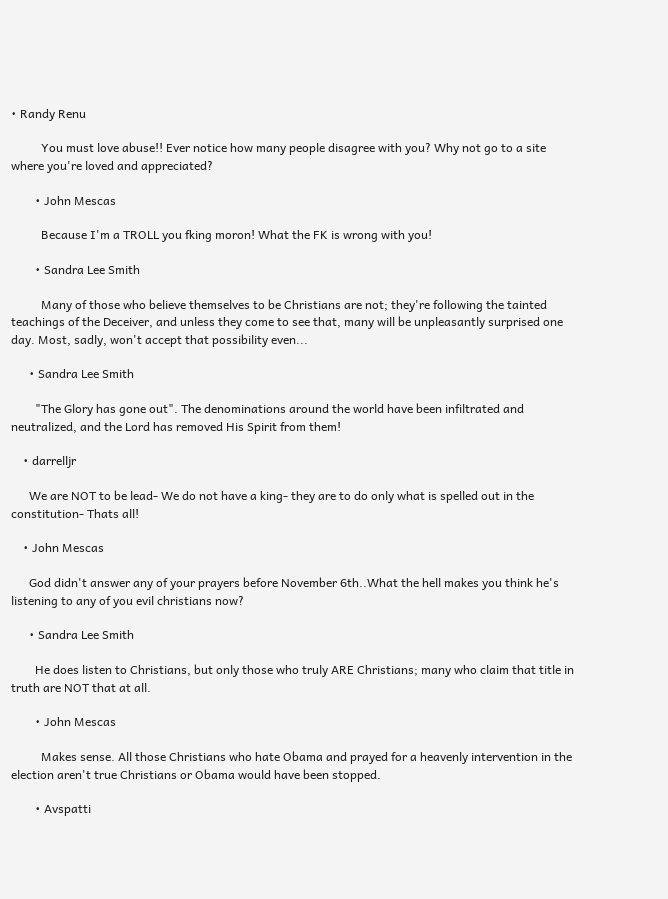• Randy Renu

          You must love abuse!! Ever notice how many people disagree with you? Why not go to a site where you're loved and appreciated?

        • John Mescas

          Because I'm a TROLL you fking moron! What the FK is wrong with you!

        • Sandra Lee Smith

          Many of those who believe themselves to be Christians are not; they're following the tainted teachings of the Deceiver, and unless they come to see that, many will be unpleasantly surprised one day. Most, sadly, won't accept that possibility even...

      • Sandra Lee Smith

        "The Glory has gone out". The denominations around the world have been infiltrated and neutralized, and the Lord has removed His Spirit from them!

    • darrelljr

      We are NOT to be lead- We do not have a king- they are to do only what is spelled out in the constitution- Thats all!

    • John Mescas

      God didn't answer any of your prayers before November 6th..What the hell makes you think he's listening to any of you evil christians now?

      • Sandra Lee Smith

        He does listen to Christians, but only those who truly ARE Christians; many who claim that title in truth are NOT that at all.

        • John Mescas

          Makes sense. All those Christians who hate Obama and prayed for a heavenly intervention in the election aren't true Christians or Obama would have been stopped.

        • Avspatti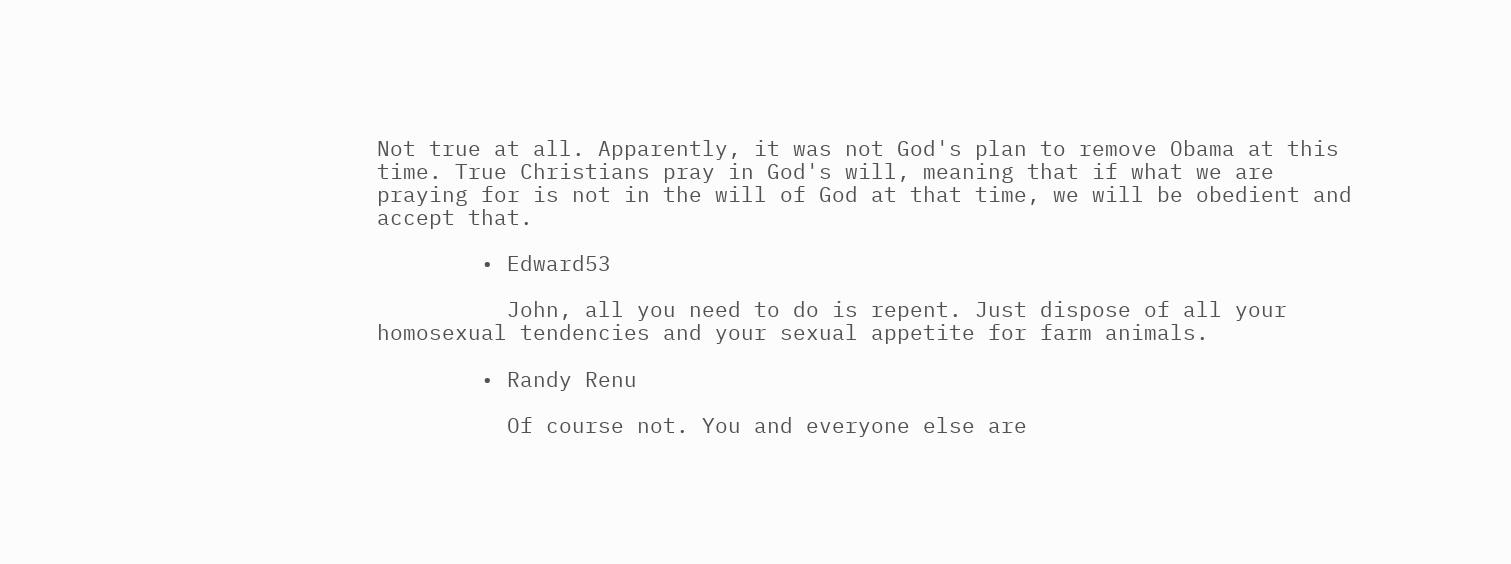Not true at all. Apparently, it was not God's plan to remove Obama at this time. True Christians pray in God's will, meaning that if what we are praying for is not in the will of God at that time, we will be obedient and accept that.

        • Edward53

          John, all you need to do is repent. Just dispose of all your homosexual tendencies and your sexual appetite for farm animals.

        • Randy Renu

          Of course not. You and everyone else are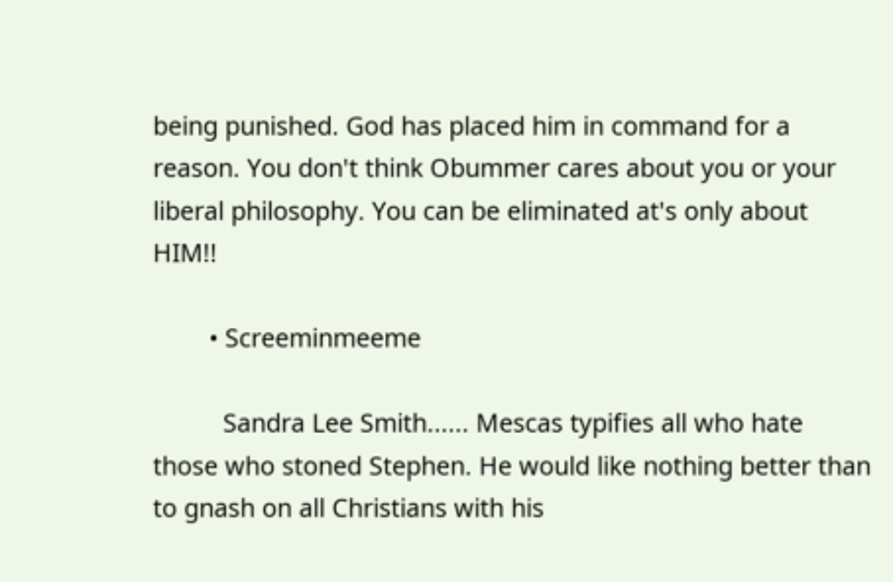being punished. God has placed him in command for a reason. You don't think Obummer cares about you or your liberal philosophy. You can be eliminated at's only about HIM!!

        • Screeminmeeme

          Sandra Lee Smith...... Mescas typifies all who hate those who stoned Stephen. He would like nothing better than to gnash on all Christians with his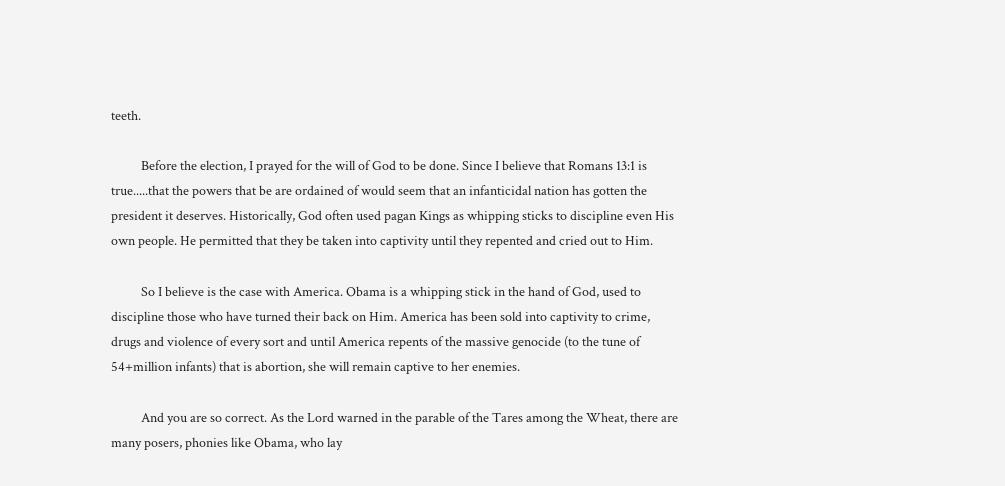teeth.

          Before the election, I prayed for the will of God to be done. Since I believe that Romans 13:1 is true.....that the powers that be are ordained of would seem that an infanticidal nation has gotten the president it deserves. Historically, God often used pagan Kings as whipping sticks to discipline even His own people. He permitted that they be taken into captivity until they repented and cried out to Him.

          So I believe is the case with America. Obama is a whipping stick in the hand of God, used to discipline those who have turned their back on Him. America has been sold into captivity to crime, drugs and violence of every sort and until America repents of the massive genocide (to the tune of 54+million infants) that is abortion, she will remain captive to her enemies.

          And you are so correct. As the Lord warned in the parable of the Tares among the Wheat, there are many posers, phonies like Obama, who lay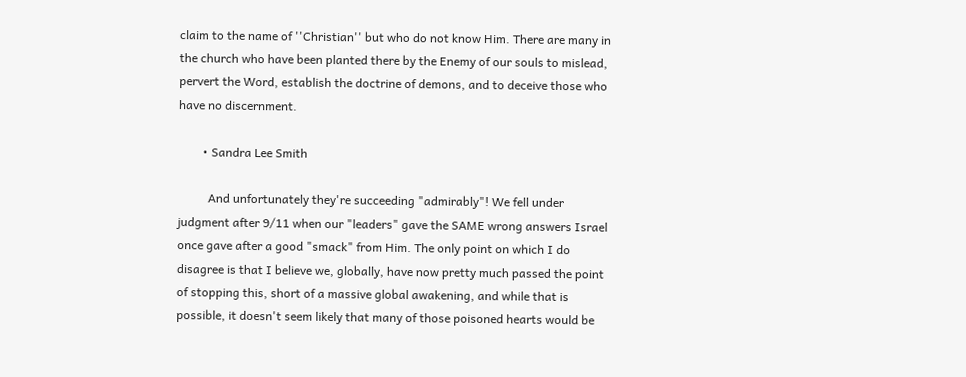claim to the name of ''Christian'' but who do not know Him. There are many in the church who have been planted there by the Enemy of our souls to mislead, pervert the Word, establish the doctrine of demons, and to deceive those who have no discernment.

        • Sandra Lee Smith

          And unfortunately they're succeeding "admirably"! We fell under judgment after 9/11 when our "leaders" gave the SAME wrong answers Israel once gave after a good "smack" from Him. The only point on which I do disagree is that I believe we, globally, have now pretty much passed the point of stopping this, short of a massive global awakening, and while that is possible, it doesn't seem likely that many of those poisoned hearts would be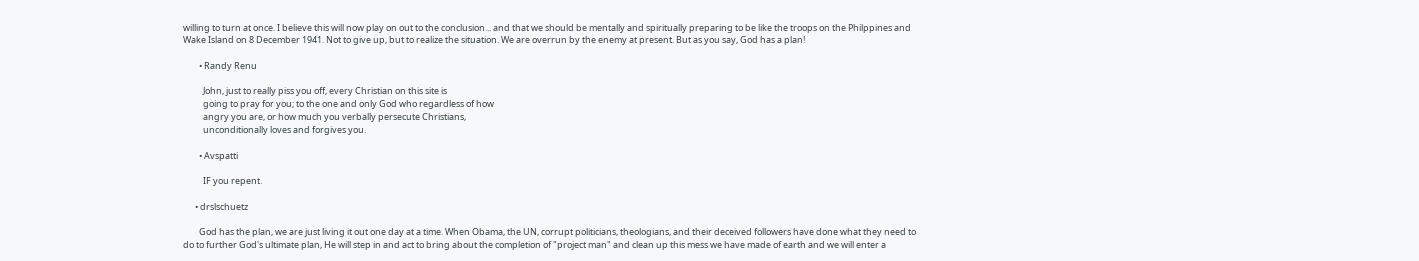willing to turn at once. I believe this will now play on out to the conclusion... and that we should be mentally and spiritually preparing to be like the troops on the Philppines and Wake Island on 8 December 1941. Not to give up, but to realize the situation. We are overrun by the enemy at present. But as you say, God has a plan!

        • Randy Renu

          John, just to really piss you off, every Christian on this site is
          going to pray for you; to the one and only God who regardless of how
          angry you are, or how much you verbally persecute Christians,
          unconditionally loves and forgives you.

        • Avspatti

          IF you repent.

      • drslschuetz

        God has the plan, we are just living it out one day at a time. When Obama, the UN, corrupt politicians, theologians, and their deceived followers have done what they need to do to further God's ultimate plan, He will step in and act to bring about the completion of "project man" and clean up this mess we have made of earth and we will enter a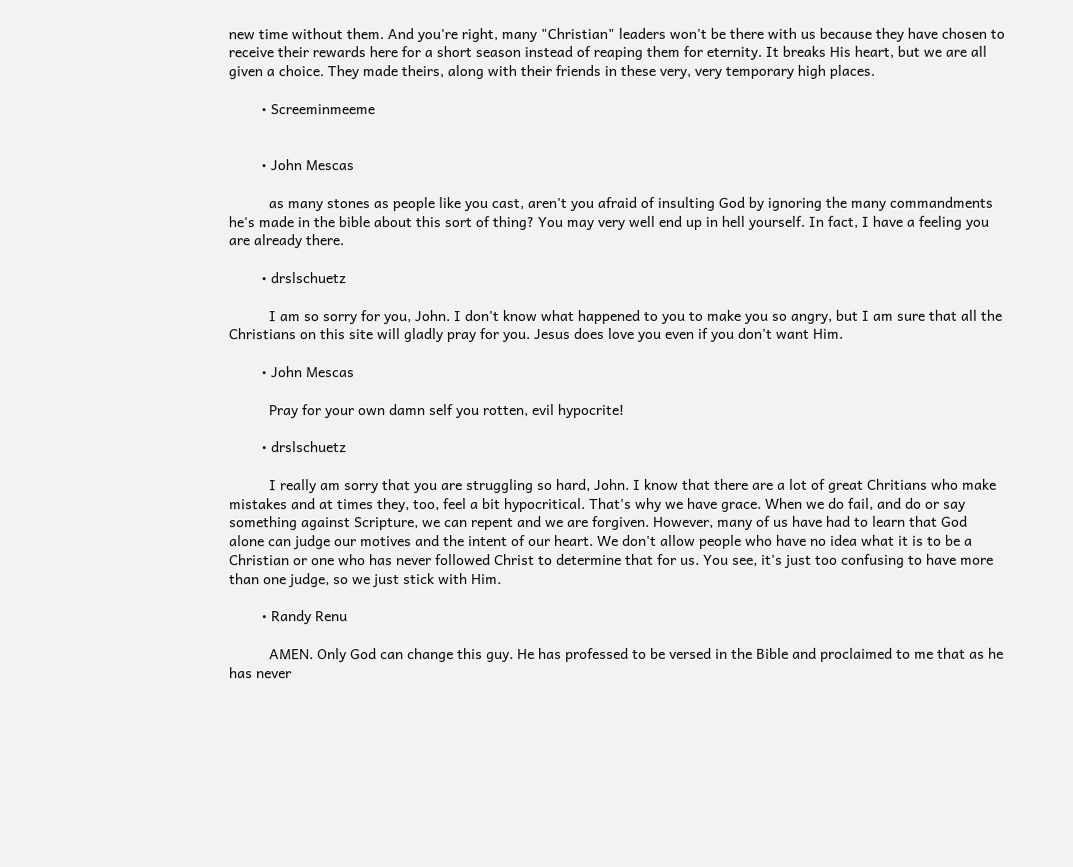new time without them. And you're right, many "Christian" leaders won't be there with us because they have chosen to receive their rewards here for a short season instead of reaping them for eternity. It breaks His heart, but we are all given a choice. They made theirs, along with their friends in these very, very temporary high places.

        • Screeminmeeme


        • John Mescas

          as many stones as people like you cast, aren't you afraid of insulting God by ignoring the many commandments he's made in the bible about this sort of thing? You may very well end up in hell yourself. In fact, I have a feeling you are already there.

        • drslschuetz

          I am so sorry for you, John. I don't know what happened to you to make you so angry, but I am sure that all the Christians on this site will gladly pray for you. Jesus does love you even if you don't want Him.

        • John Mescas

          Pray for your own damn self you rotten, evil hypocrite!

        • drslschuetz

          I really am sorry that you are struggling so hard, John. I know that there are a lot of great Chritians who make mistakes and at times they, too, feel a bit hypocritical. That's why we have grace. When we do fail, and do or say something against Scripture, we can repent and we are forgiven. However, many of us have had to learn that God alone can judge our motives and the intent of our heart. We don't allow people who have no idea what it is to be a Christian or one who has never followed Christ to determine that for us. You see, it's just too confusing to have more than one judge, so we just stick with Him.

        • Randy Renu

          AMEN. Only God can change this guy. He has professed to be versed in the Bible and proclaimed to me that as he has never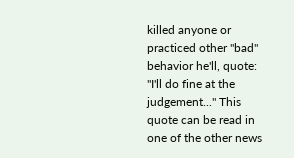killed anyone or practiced other "bad" behavior he'll, quote: "I'll do fine at the judgement..." This quote can be read in one of the other news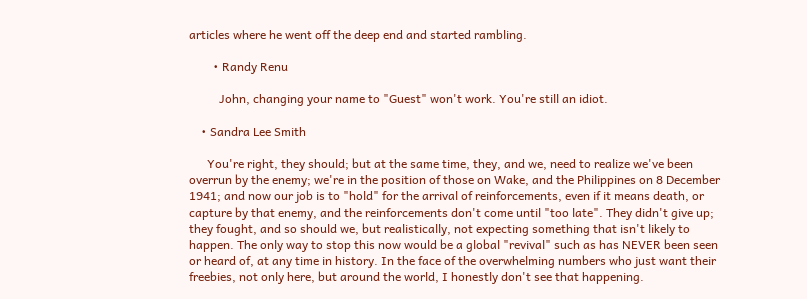articles where he went off the deep end and started rambling.

        • Randy Renu

          John, changing your name to "Guest" won't work. You're still an idiot.

    • Sandra Lee Smith

      You're right, they should; but at the same time, they, and we, need to realize we've been overrun by the enemy; we're in the position of those on Wake, and the Philippines on 8 December 1941; and now our job is to "hold" for the arrival of reinforcements, even if it means death, or capture by that enemy, and the reinforcements don't come until "too late". They didn't give up; they fought, and so should we, but realistically, not expecting something that isn't likely to happen. The only way to stop this now would be a global "revival" such as has NEVER been seen or heard of, at any time in history. In the face of the overwhelming numbers who just want their freebies, not only here, but around the world, I honestly don't see that happening.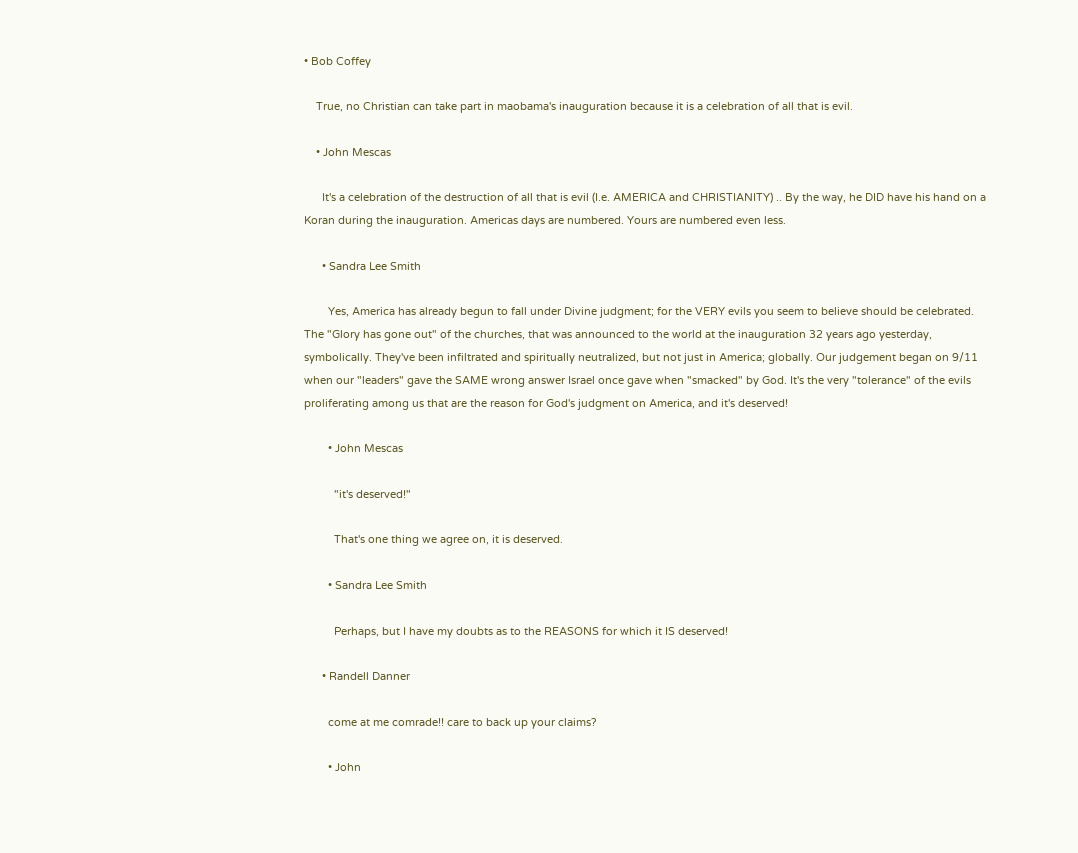• Bob Coffey

    True, no Christian can take part in maobama's inauguration because it is a celebration of all that is evil.

    • John Mescas

      It's a celebration of the destruction of all that is evil (I.e. AMERICA and CHRISTIANITY) .. By the way, he DID have his hand on a Koran during the inauguration. Americas days are numbered. Yours are numbered even less.

      • Sandra Lee Smith

        Yes, America has already begun to fall under Divine judgment; for the VERY evils you seem to believe should be celebrated. The "Glory has gone out" of the churches, that was announced to the world at the inauguration 32 years ago yesterday, symbolically. They've been infiltrated and spiritually neutralized, but not just in America; globally. Our judgement began on 9/11 when our "leaders" gave the SAME wrong answer Israel once gave when "smacked" by God. It's the very "tolerance" of the evils proliferating among us that are the reason for God's judgment on America, and it's deserved!

        • John Mescas

          "it's deserved!"

          That's one thing we agree on, it is deserved.

        • Sandra Lee Smith

          Perhaps, but I have my doubts as to the REASONS for which it IS deserved!

      • Randell Danner

        come at me comrade!! care to back up your claims?

        • John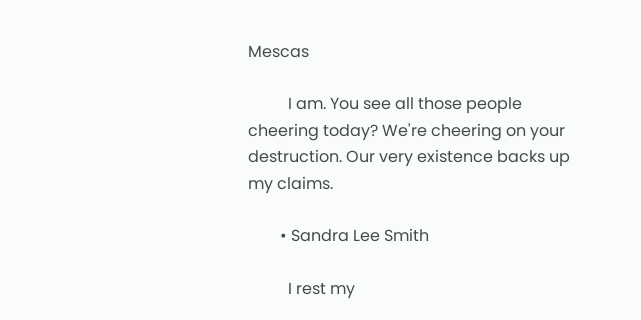Mescas

          I am. You see all those people cheering today? We're cheering on your destruction. Our very existence backs up my claims.

        • Sandra Lee Smith

          I rest my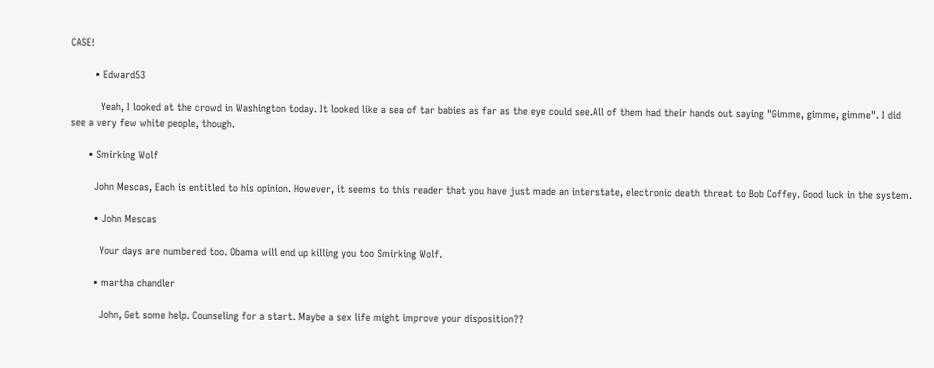CASE!

        • Edward53

          Yeah, I looked at the crowd in Washington today. It looked like a sea of tar babies as far as the eye could see.All of them had their hands out saying "Gimme, gimme, gimme". I did see a very few white people, though.

      • Smirking Wolf

        John Mescas, Each is entitled to his opinion. However, it seems to this reader that you have just made an interstate, electronic death threat to Bob Coffey. Good luck in the system.

        • John Mescas

          Your days are numbered too. Obama will end up killing you too Smirking Wolf.

        • martha chandler

          John, Get some help. Counseling for a start. Maybe a sex life might improve your disposition??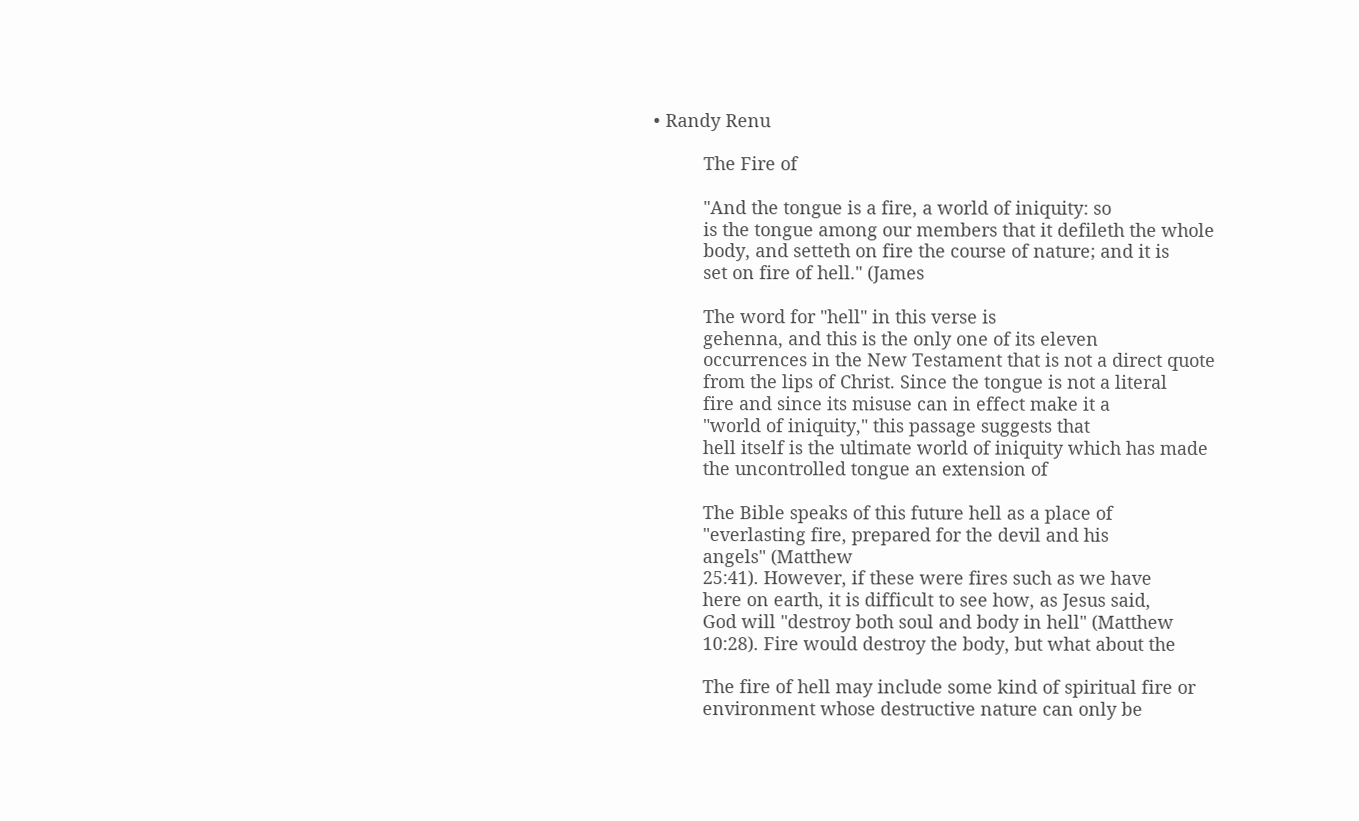• Randy Renu

          The Fire of

          "And the tongue is a fire, a world of iniquity: so
          is the tongue among our members that it defileth the whole
          body, and setteth on fire the course of nature; and it is
          set on fire of hell." (James

          The word for "hell" in this verse is
          gehenna, and this is the only one of its eleven
          occurrences in the New Testament that is not a direct quote
          from the lips of Christ. Since the tongue is not a literal
          fire and since its misuse can in effect make it a
          "world of iniquity," this passage suggests that
          hell itself is the ultimate world of iniquity which has made
          the uncontrolled tongue an extension of

          The Bible speaks of this future hell as a place of
          "everlasting fire, prepared for the devil and his
          angels" (Matthew
          25:41). However, if these were fires such as we have
          here on earth, it is difficult to see how, as Jesus said,
          God will "destroy both soul and body in hell" (Matthew
          10:28). Fire would destroy the body, but what about the

          The fire of hell may include some kind of spiritual fire or
          environment whose destructive nature can only be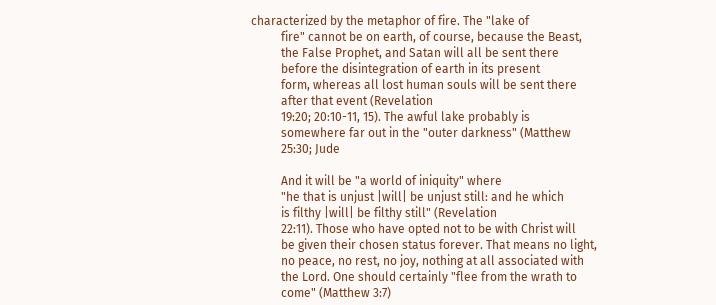characterized by the metaphor of fire. The "lake of
          fire" cannot be on earth, of course, because the Beast,
          the False Prophet, and Satan will all be sent there
          before the disintegration of earth in its present
          form, whereas all lost human souls will be sent there
          after that event (Revelation
          19:20; 20:10-11, 15). The awful lake probably is
          somewhere far out in the "outer darkness" (Matthew
          25:30; Jude

          And it will be "a world of iniquity" where
          "he that is unjust |will| be unjust still: and he which
          is filthy |will| be filthy still" (Revelation
          22:11). Those who have opted not to be with Christ will
          be given their chosen status forever. That means no light,
          no peace, no rest, no joy, nothing at all associated with
          the Lord. One should certainly "flee from the wrath to
          come" (Matthew 3:7)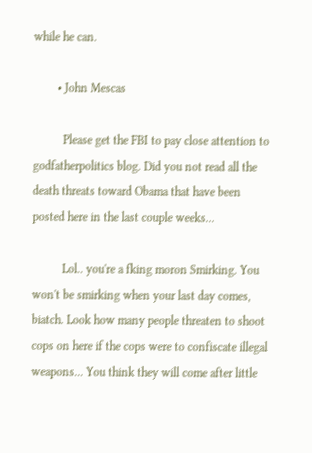while he can.

        • John Mescas

          Please get the FBI to pay close attention to godfatherpolitics blog. Did you not read all the death threats toward Obama that have been posted here in the last couple weeks...

          Lol.. you're a fking moron Smirking. You won't be smirking when your last day comes, biatch. Look how many people threaten to shoot cops on here if the cops were to confiscate illegal weapons... You think they will come after little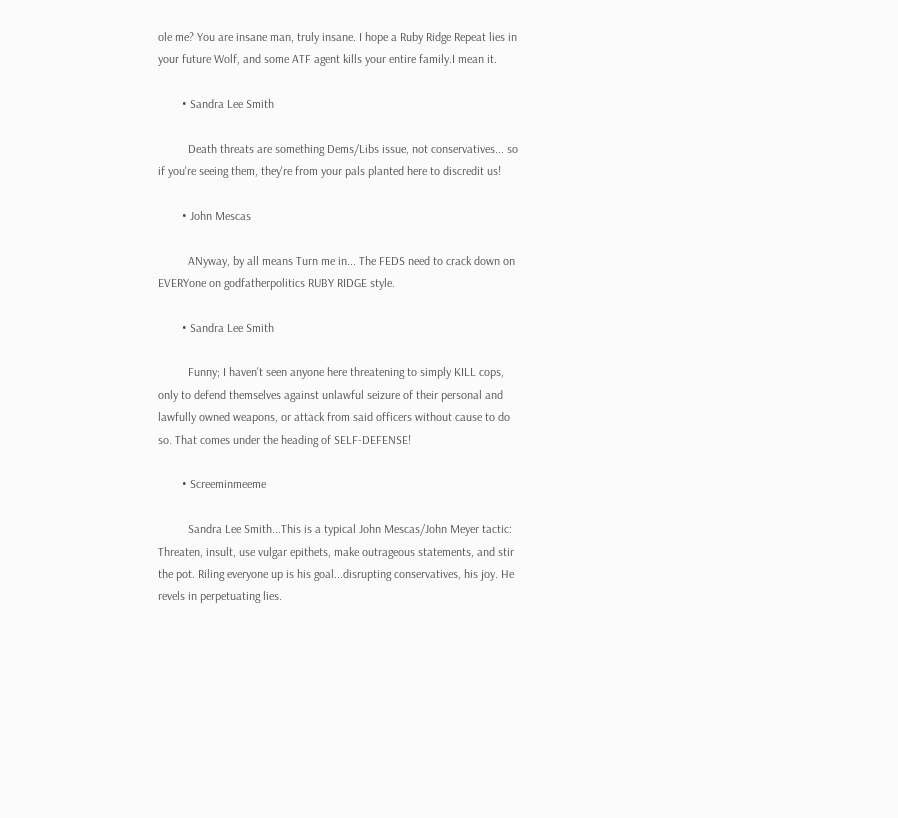ole me? You are insane man, truly insane. I hope a Ruby Ridge Repeat lies in your future Wolf, and some ATF agent kills your entire family.I mean it.

        • Sandra Lee Smith

          Death threats are something Dems/Libs issue, not conservatives... so if you're seeing them, they're from your pals planted here to discredit us!

        • John Mescas

          ANyway, by all means Turn me in... The FEDS need to crack down on EVERYone on godfatherpolitics RUBY RIDGE style.

        • Sandra Lee Smith

          Funny; I haven't seen anyone here threatening to simply KILL cops, only to defend themselves against unlawful seizure of their personal and lawfully owned weapons, or attack from said officers without cause to do so. That comes under the heading of SELF-DEFENSE!

        • Screeminmeeme

          Sandra Lee Smith...This is a typical John Mescas/John Meyer tactic: Threaten, insult, use vulgar epithets, make outrageous statements, and stir the pot. Riling everyone up is his goal...disrupting conservatives, his joy. He revels in perpetuating lies.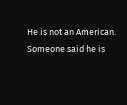He is not an American. Someone said he is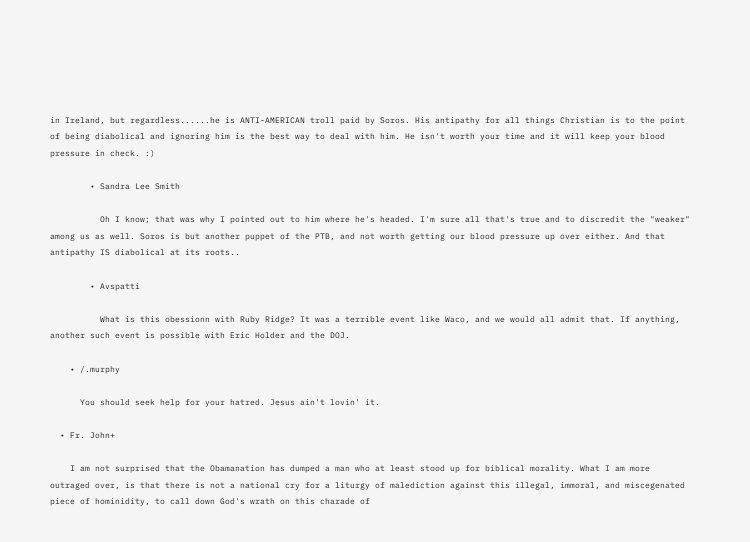in Ireland, but regardless......he is ANTI-AMERICAN troll paid by Soros. His antipathy for all things Christian is to the point of being diabolical and ignoring him is the best way to deal with him. He isn't worth your time and it will keep your blood pressure in check. :)

        • Sandra Lee Smith

          Oh I know; that was why I pointed out to him where he's headed. I'm sure all that's true and to discredit the "weaker" among us as well. Soros is but another puppet of the PTB, and not worth getting our blood pressure up over either. And that antipathy IS diabolical at its roots..

        • Avspatti

          What is this obessionn with Ruby Ridge? It was a terrible event like Waco, and we would all admit that. If anything, another such event is possible with Eric Holder and the DOJ.

    • /.murphy

      You should seek help for your hatred. Jesus ain't lovin' it.

  • Fr. John+

    I am not surprised that the Obamanation has dumped a man who at least stood up for biblical morality. What I am more outraged over, is that there is not a national cry for a liturgy of malediction against this illegal, immoral, and miscegenated piece of hominidity, to call down God's wrath on this charade of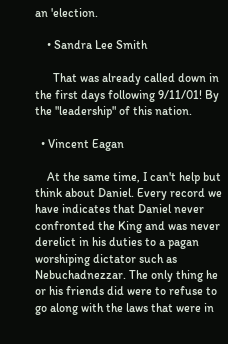an 'election.

    • Sandra Lee Smith

      That was already called down in the first days following 9/11/01! By the "leadership" of this nation.

  • Vincent Eagan

    At the same time, I can't help but think about Daniel. Every record we have indicates that Daniel never confronted the King and was never derelict in his duties to a pagan worshiping dictator such as Nebuchadnezzar. The only thing he or his friends did were to refuse to go along with the laws that were in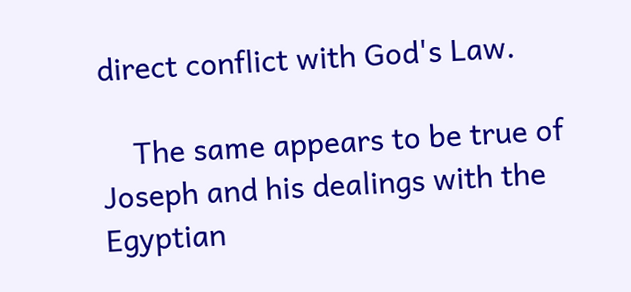direct conflict with God's Law.

    The same appears to be true of Joseph and his dealings with the Egyptian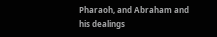Pharaoh, and Abraham and his dealings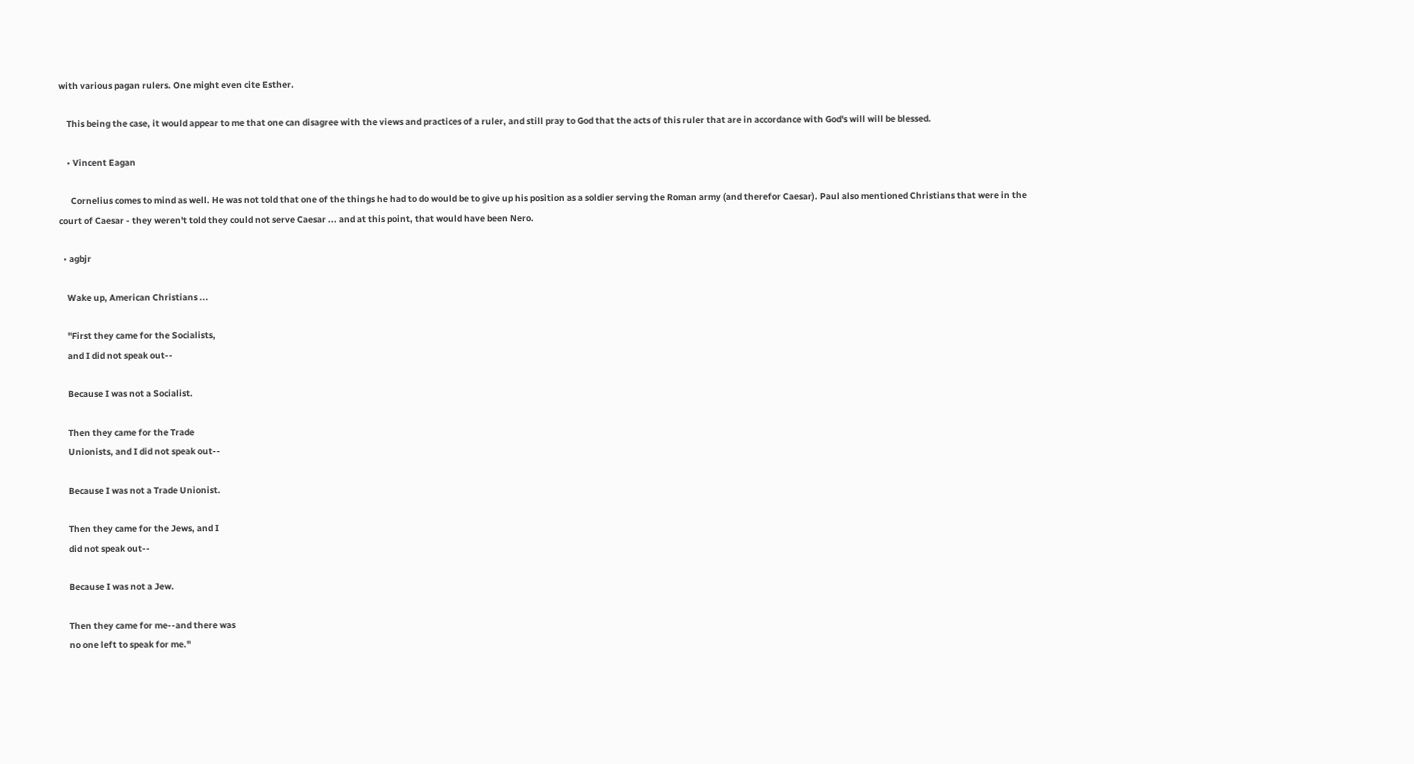with various pagan rulers. One might even cite Esther.

    This being the case, it would appear to me that one can disagree with the views and practices of a ruler, and still pray to God that the acts of this ruler that are in accordance with God's will will be blessed.

    • Vincent Eagan

      Cornelius comes to mind as well. He was not told that one of the things he had to do would be to give up his position as a soldier serving the Roman army (and therefor Caesar). Paul also mentioned Christians that were in the court of Caesar - they weren't told they could not serve Caesar ... and at this point, that would have been Nero.

  • agbjr

    Wake up, American Christians ...

    "First they came for the Socialists,
    and I did not speak out--

    Because I was not a Socialist.

    Then they came for the Trade
    Unionists, and I did not speak out--

    Because I was not a Trade Unionist.

    Then they came for the Jews, and I
    did not speak out--

    Because I was not a Jew.

    Then they came for me--and there was
    no one left to speak for me."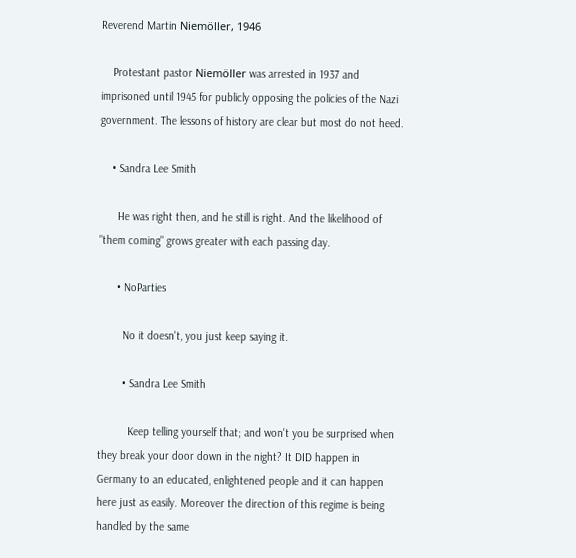Reverend Martin Niemöller, 1946

    Protestant pastor Niemöller was arrested in 1937 and imprisoned until 1945 for publicly opposing the policies of the Nazi government. The lessons of history are clear but most do not heed.

    • Sandra Lee Smith

      He was right then, and he still is right. And the likelihood of "them coming" grows greater with each passing day.

      • NoParties

        No it doesn't, you just keep saying it.

        • Sandra Lee Smith

          Keep telling yourself that; and won't you be surprised when they break your door down in the night? It DID happen in Germany to an educated, enlightened people and it can happen here just as easily. Moreover the direction of this regime is being handled by the same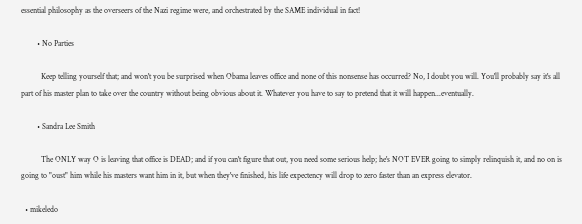essential philosophy as the overseers of the Nazi regime were, and orchestrated by the SAME individual in fact!

        • No Parties

          Keep telling yourself that; and won't you be surprised when Obama leaves office and none of this nonsense has occurred? No, I doubt you will. You'll probably say it's all part of his master plan to take over the country without being obvious about it. Whatever you have to say to pretend that it will happen...eventually.

        • Sandra Lee Smith

          The ONLY way O is leaving that office is DEAD; and if you can't figure that out, you need some serious help; he's NOT EVER going to simply relinquish it, and no on is going to "oust" him while his masters want him in it, but when they've finished, his life expectency will drop to zero faster than an express elevator.

  • mikeledo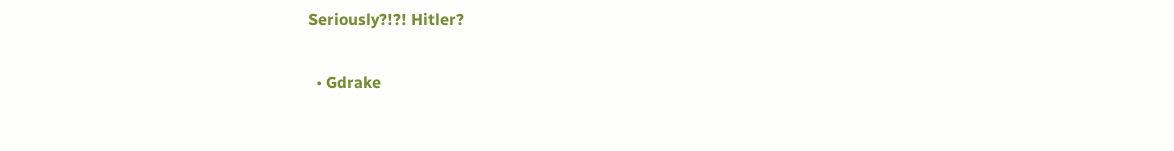Seriously?!?! Hitler?

  • Gdrake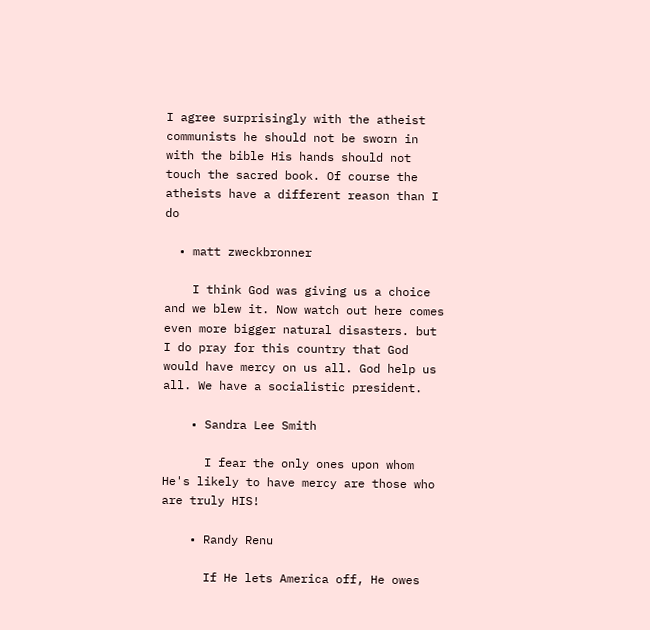I agree surprisingly with the atheist communists he should not be sworn in with the bible His hands should not touch the sacred book. Of course the atheists have a different reason than I do

  • matt zweckbronner

    I think God was giving us a choice and we blew it. Now watch out here comes even more bigger natural disasters. but I do pray for this country that God would have mercy on us all. God help us all. We have a socialistic president.

    • Sandra Lee Smith

      I fear the only ones upon whom He's likely to have mercy are those who are truly HIS!

    • Randy Renu

      If He lets America off, He owes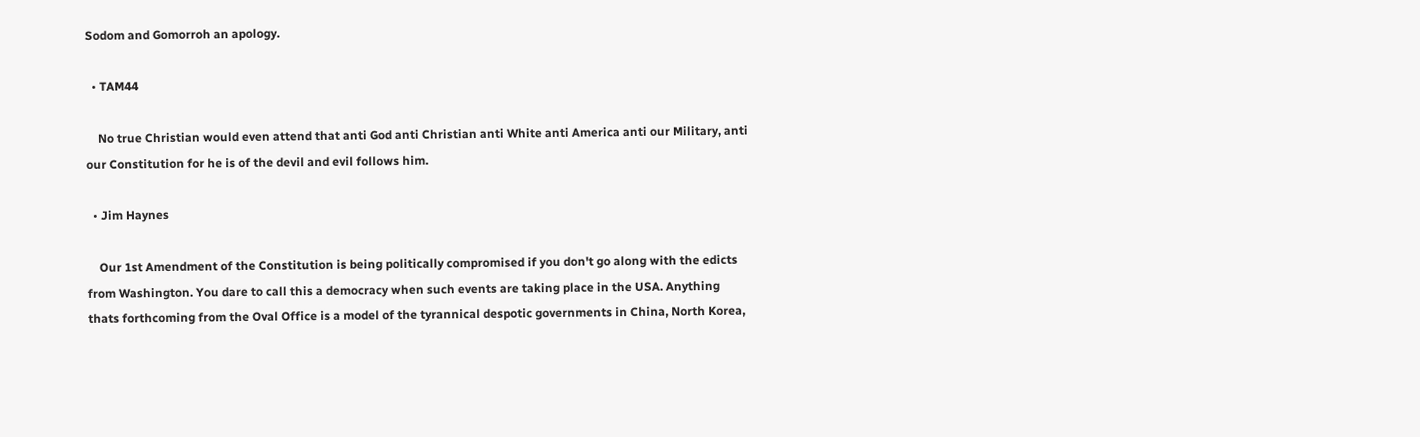Sodom and Gomorroh an apology.

  • TAM44

    No true Christian would even attend that anti God anti Christian anti White anti America anti our Military, anti our Constitution for he is of the devil and evil follows him.

  • Jim Haynes

    Our 1st Amendment of the Constitution is being politically compromised if you don't go along with the edicts from Washington. You dare to call this a democracy when such events are taking place in the USA. Anything thats forthcoming from the Oval Office is a model of the tyrannical despotic governments in China, North Korea,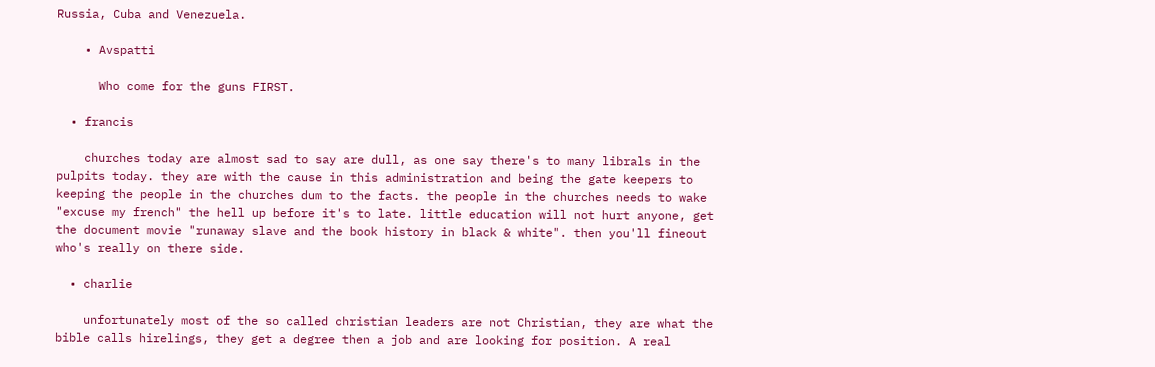Russia, Cuba and Venezuela.

    • Avspatti

      Who come for the guns FIRST.

  • francis

    churches today are almost sad to say are dull, as one say there's to many librals in the pulpits today. they are with the cause in this administration and being the gate keepers to keeping the people in the churches dum to the facts. the people in the churches needs to wake "excuse my french" the hell up before it's to late. little education will not hurt anyone, get the document movie "runaway slave and the book history in black & white". then you'll fineout who's really on there side.

  • charlie

    unfortunately most of the so called christian leaders are not Christian, they are what the bible calls hirelings, they get a degree then a job and are looking for position. A real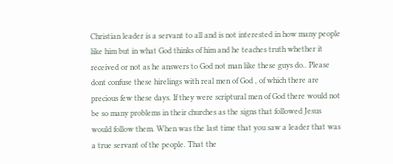Christian leader is a servant to all and is not interested in how many people like him but in what God thinks of him and he teaches truth whether it received or not as he answers to God not man like these guys do.. Please dont confuse these hirelings with real men of God , of which there are precious few these days. If they were scriptural men of God there would not be so many problems in their churches as the signs that followed Jesus would follow them. When was the last time that you saw a leader that was a true servant of the people. That the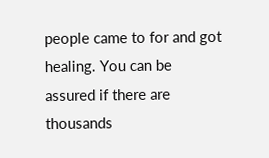people came to for and got healing. You can be assured if there are thousands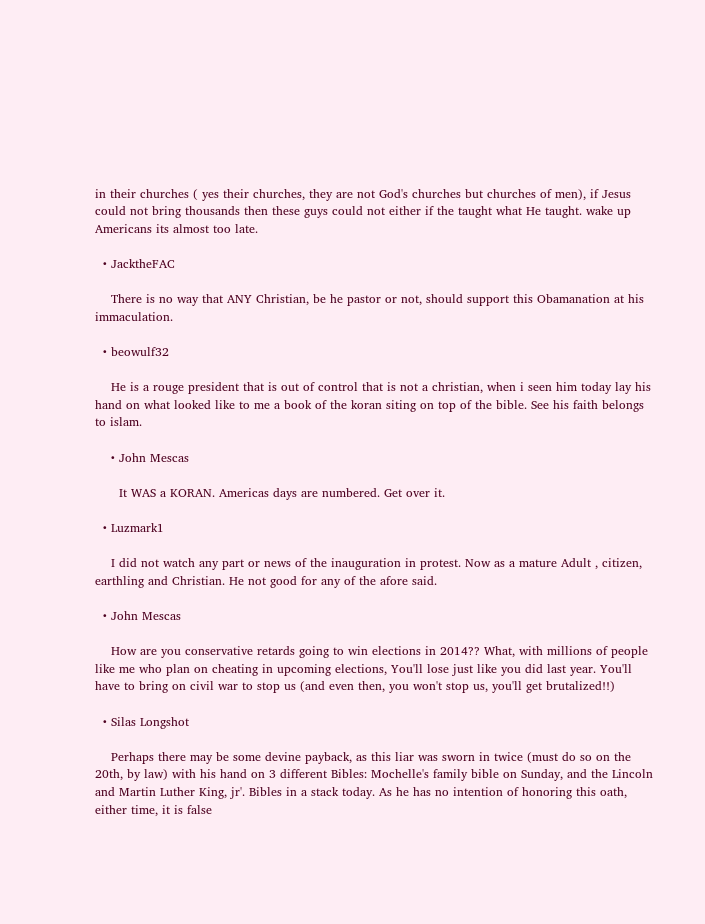in their churches ( yes their churches, they are not God's churches but churches of men), if Jesus could not bring thousands then these guys could not either if the taught what He taught. wake up Americans its almost too late.

  • JacktheFAC

    There is no way that ANY Christian, be he pastor or not, should support this Obamanation at his immaculation.

  • beowulf32

    He is a rouge president that is out of control that is not a christian, when i seen him today lay his hand on what looked like to me a book of the koran siting on top of the bible. See his faith belongs to islam.

    • John Mescas

      It WAS a KORAN. Americas days are numbered. Get over it.

  • Luzmark1

    I did not watch any part or news of the inauguration in protest. Now as a mature Adult , citizen, earthling and Christian. He not good for any of the afore said.

  • John Mescas

    How are you conservative retards going to win elections in 2014?? What, with millions of people like me who plan on cheating in upcoming elections, You'll lose just like you did last year. You'll have to bring on civil war to stop us (and even then, you won't stop us, you'll get brutalized!!)

  • Silas Longshot

    Perhaps there may be some devine payback, as this liar was sworn in twice (must do so on the 20th, by law) with his hand on 3 different Bibles: Mochelle's family bible on Sunday, and the Lincoln and Martin Luther King, jr'. Bibles in a stack today. As he has no intention of honoring this oath, either time, it is false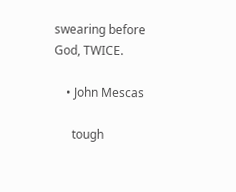swearing before God, TWICE.

    • John Mescas

      tough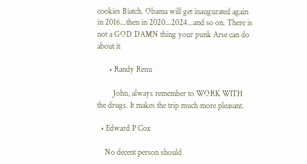cookies Biatch. Obama will get inaugurated again in 2016...then in 2020...2024...and so on. There is not a GOD DAMN thing your punk Arse can do about it

      • Randy Renu

        John, always remember to WORK WITH the drugs. It makes the trip much more pleasant.

  • Edward P Cox

    No decent person should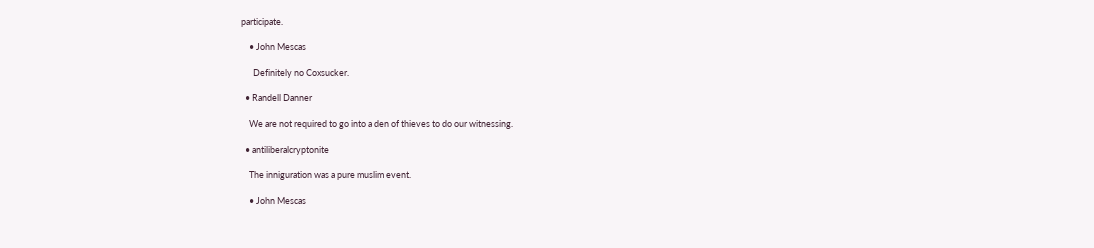participate.

    • John Mescas

      Definitely no Coxsucker.

  • Randell Danner

    We are not required to go into a den of thieves to do our witnessing.

  • antiliberalcryptonite

    The inniguration was a pure muslim event.

    • John Mescas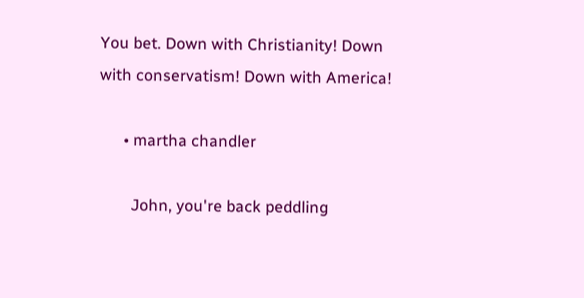You bet. Down with Christianity! Down with conservatism! Down with America!

      • martha chandler

        John, you're back peddling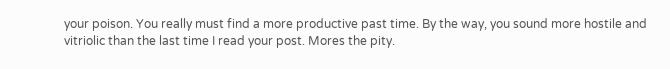your poison. You really must find a more productive past time. By the way, you sound more hostile and vitriolic than the last time I read your post. Mores the pity.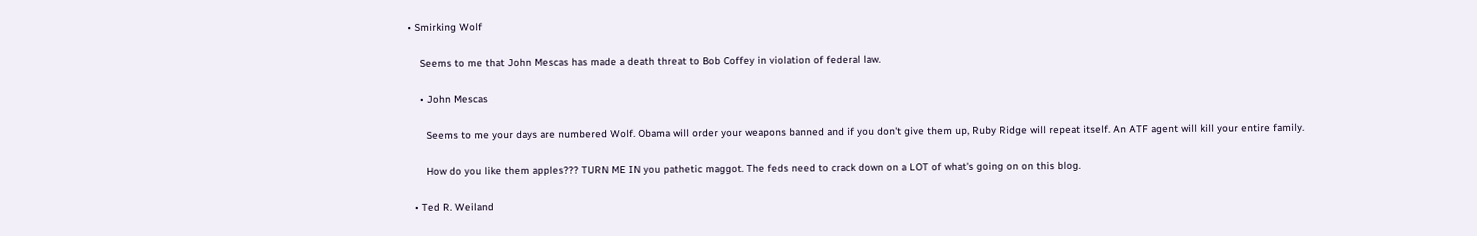• Smirking Wolf

    Seems to me that John Mescas has made a death threat to Bob Coffey in violation of federal law.

    • John Mescas

      Seems to me your days are numbered Wolf. Obama will order your weapons banned and if you don't give them up, Ruby Ridge will repeat itself. An ATF agent will kill your entire family.

      How do you like them apples??? TURN ME IN you pathetic maggot. The feds need to crack down on a LOT of what's going on on this blog.

  • Ted R. Weiland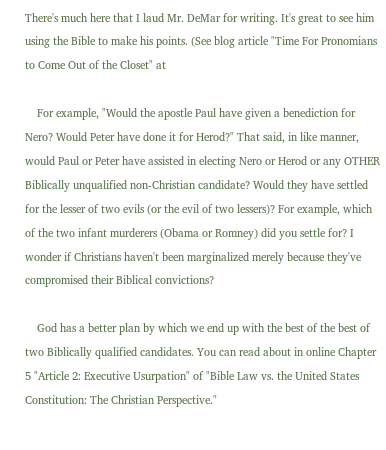There's much here that I laud Mr. DeMar for writing. It's great to see him using the Bible to make his points. (See blog article "Time For Pronomians to Come Out of the Closet" at

    For example, "Would the apostle Paul have given a benediction for Nero? Would Peter have done it for Herod?" That said, in like manner, would Paul or Peter have assisted in electing Nero or Herod or any OTHER Biblically unqualified non-Christian candidate? Would they have settled for the lesser of two evils (or the evil of two lessers)? For example, which of the two infant murderers (Obama or Romney) did you settle for? I wonder if Christians haven't been marginalized merely because they've compromised their Biblical convictions?

    God has a better plan by which we end up with the best of the best of two Biblically qualified candidates. You can read about in online Chapter 5 "Article 2: Executive Usurpation" of "Bible Law vs. the United States Constitution: The Christian Perspective."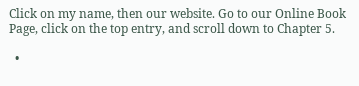Click on my name, then our website. Go to our Online Book Page, click on the top entry, and scroll down to Chapter 5.

  •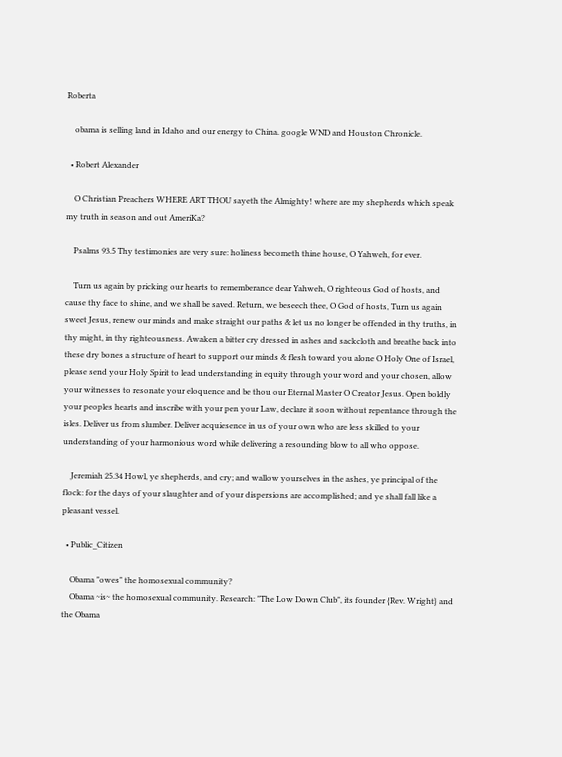Roberta

    obama is selling land in Idaho and our energy to China. google WND and Houston Chronicle.

  • Robert Alexander

    O Christian Preachers WHERE ART THOU sayeth the Almighty! where are my shepherds which speak my truth in season and out AmeriKa?

    Psalms 93.5 Thy testimonies are very sure: holiness becometh thine house, O Yahweh, for ever.

    Turn us again by pricking our hearts to rememberance dear Yahweh, O righteous God of hosts, and cause thy face to shine, and we shall be saved. Return, we beseech thee, O God of hosts, Turn us again sweet Jesus, renew our minds and make straight our paths & let us no longer be offended in thy truths, in thy might, in thy righteousness. Awaken a bitter cry dressed in ashes and sackcloth and breathe back into these dry bones a structure of heart to support our minds & flesh toward you alone O Holy One of Israel, please send your Holy Spirit to lead understanding in equity through your word and your chosen, allow your witnesses to resonate your eloquence and be thou our Eternal Master O Creator Jesus. Open boldly your peoples hearts and inscribe with your pen your Law, declare it soon without repentance through the isles. Deliver us from slumber. Deliver acquiesence in us of your own who are less skilled to your understanding of your harmonious word while delivering a resounding blow to all who oppose.

    Jeremiah 25.34 Howl, ye shepherds, and cry; and wallow yourselves in the ashes, ye principal of the flock: for the days of your slaughter and of your dispersions are accomplished; and ye shall fall like a pleasant vessel.

  • Public_Citizen

    Obama "owes" the homosexual community?
    Obama ~is~ the homosexual community. Research: "The Low Down Club", its founder {Rev. Wright} and the Obama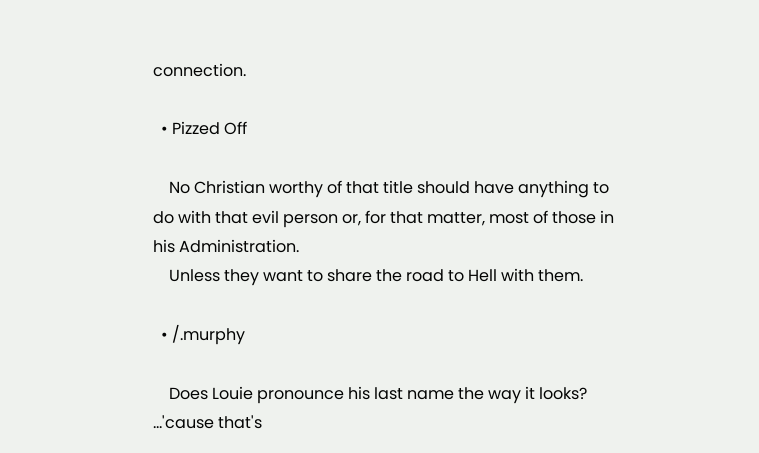connection.

  • Pizzed Off

    No Christian worthy of that title should have anything to do with that evil person or, for that matter, most of those in his Administration.
    Unless they want to share the road to Hell with them.

  • /.murphy

    Does Louie pronounce his last name the way it looks? ...'cause that's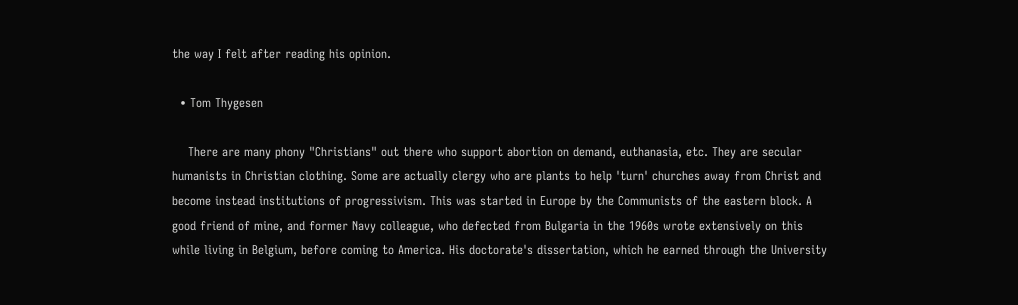the way I felt after reading his opinion.

  • Tom Thygesen

    There are many phony "Christians" out there who support abortion on demand, euthanasia, etc. They are secular humanists in Christian clothing. Some are actually clergy who are plants to help 'turn' churches away from Christ and become instead institutions of progressivism. This was started in Europe by the Communists of the eastern block. A good friend of mine, and former Navy colleague, who defected from Bulgaria in the 1960s wrote extensively on this while living in Belgium, before coming to America. His doctorate's dissertation, which he earned through the University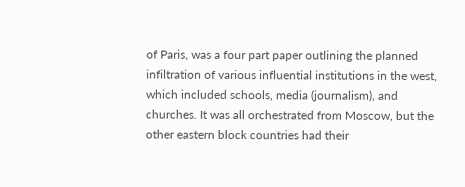of Paris, was a four part paper outlining the planned infiltration of various influential institutions in the west, which included schools, media (journalism), and churches. It was all orchestrated from Moscow, but the other eastern block countries had their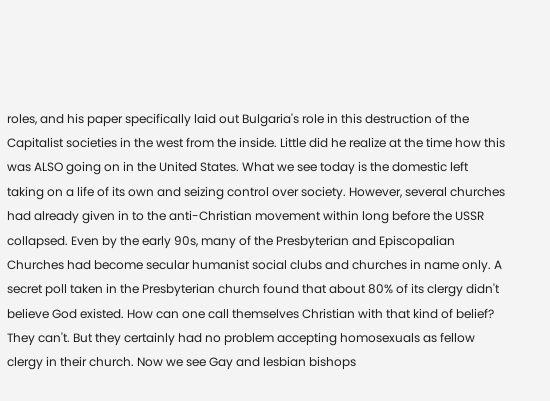roles, and his paper specifically laid out Bulgaria's role in this destruction of the Capitalist societies in the west from the inside. Little did he realize at the time how this was ALSO going on in the United States. What we see today is the domestic left taking on a life of its own and seizing control over society. However, several churches had already given in to the anti-Christian movement within long before the USSR collapsed. Even by the early 90s, many of the Presbyterian and Episcopalian Churches had become secular humanist social clubs and churches in name only. A secret poll taken in the Presbyterian church found that about 80% of its clergy didn't believe God existed. How can one call themselves Christian with that kind of belief? They can't. But they certainly had no problem accepting homosexuals as fellow clergy in their church. Now we see Gay and lesbian bishops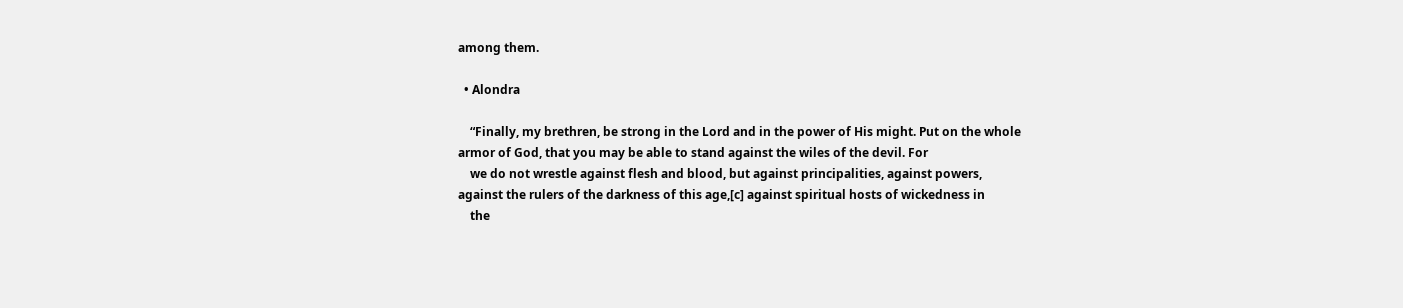among them.

  • Alondra

    “Finally, my brethren, be strong in the Lord and in the power of His might. Put on the whole armor of God, that you may be able to stand against the wiles of the devil. For
    we do not wrestle against flesh and blood, but against principalities, against powers, against the rulers of the darkness of this age,[c] against spiritual hosts of wickedness in
    the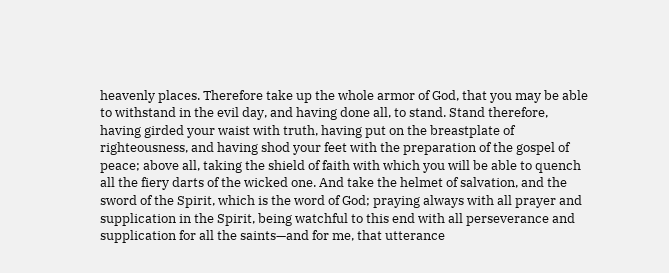heavenly places. Therefore take up the whole armor of God, that you may be able to withstand in the evil day, and having done all, to stand. Stand therefore, having girded your waist with truth, having put on the breastplate of righteousness, and having shod your feet with the preparation of the gospel of peace; above all, taking the shield of faith with which you will be able to quench all the fiery darts of the wicked one. And take the helmet of salvation, and the sword of the Spirit, which is the word of God; praying always with all prayer and supplication in the Spirit, being watchful to this end with all perseverance and supplication for all the saints—and for me, that utterance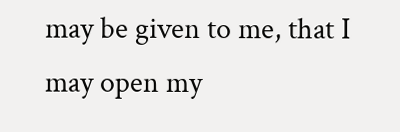may be given to me, that I may open my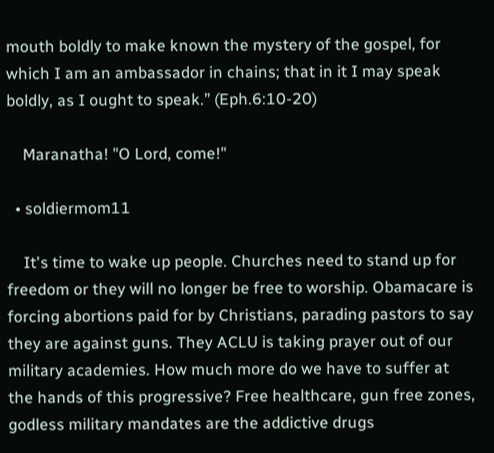mouth boldly to make known the mystery of the gospel, for which I am an ambassador in chains; that in it I may speak boldly, as I ought to speak.” (Eph.6:10-20)

    Maranatha! "O Lord, come!"

  • soldiermom11

    It's time to wake up people. Churches need to stand up for freedom or they will no longer be free to worship. Obamacare is forcing abortions paid for by Christians, parading pastors to say they are against guns. They ACLU is taking prayer out of our military academies. How much more do we have to suffer at the hands of this progressive? Free healthcare, gun free zones, godless military mandates are the addictive drugs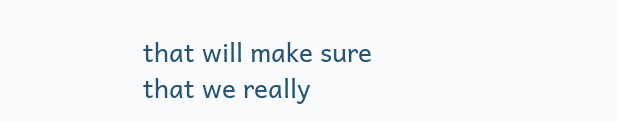that will make sure that we really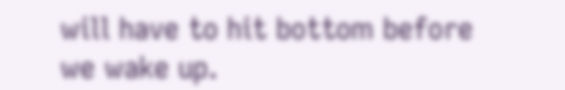will have to hit bottom before we wake up.